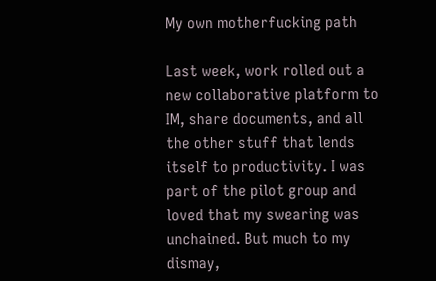My own motherfucking path

Last week, work rolled out a new collaborative platform to IM, share documents, and all the other stuff that lends itself to productivity. I was part of the pilot group and loved that my swearing was unchained. But much to my dismay,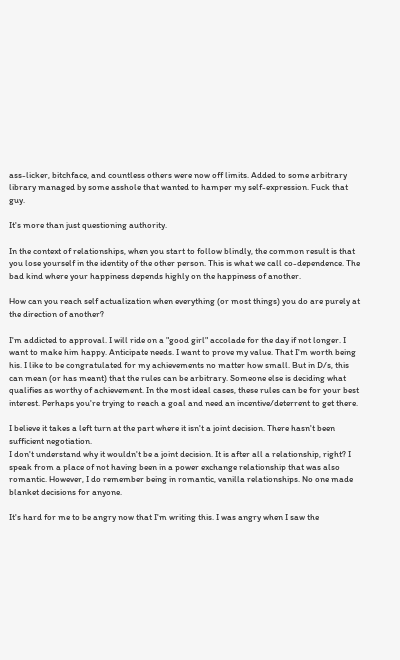ass-licker, bitchface, and countless others were now off limits. Added to some arbitrary library managed by some asshole that wanted to hamper my self-expression. Fuck that guy.

It's more than just questioning authority.

In the context of relationships, when you start to follow blindly, the common result is that you lose yourself in the identity of the other person. This is what we call co-dependence. The bad kind where your happiness depends highly on the happiness of another.

How can you reach self actualization when everything (or most things) you do are purely at the direction of another?

I'm addicted to approval. I will ride on a "good girl" accolade for the day if not longer. I want to make him happy. Anticipate needs. I want to prove my value. That I'm worth being his. I like to be congratulated for my achievements no matter how small. But in D/s, this can mean (or has meant) that the rules can be arbitrary. Someone else is deciding what qualifies as worthy of achievement. In the most ideal cases, these rules can be for your best interest. Perhaps you're trying to reach a goal and need an incentive/deterrent to get there.

I believe it takes a left turn at the part where it isn't a joint decision. There hasn't been sufficient negotiation.
I don't understand why it wouldn't be a joint decision. It is after all a relationship, right? I speak from a place of not having been in a power exchange relationship that was also romantic. However, I do remember being in romantic, vanilla relationships. No one made blanket decisions for anyone.

It's hard for me to be angry now that I'm writing this. I was angry when I saw the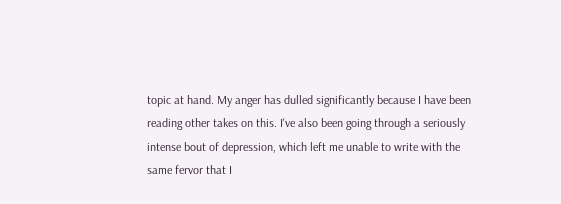topic at hand. My anger has dulled significantly because I have been reading other takes on this. I've also been going through a seriously intense bout of depression, which left me unable to write with the same fervor that I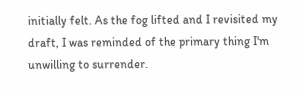initially felt. As the fog lifted and I revisited my draft, I was reminded of the primary thing I'm unwilling to surrender.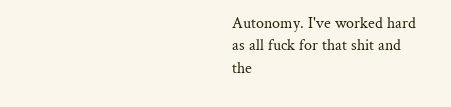Autonomy. I've worked hard as all fuck for that shit and the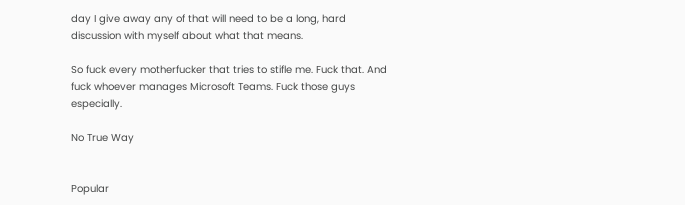day I give away any of that will need to be a long, hard discussion with myself about what that means.

So fuck every motherfucker that tries to stifle me. Fuck that. And fuck whoever manages Microsoft Teams. Fuck those guys especially.

No True Way


Popular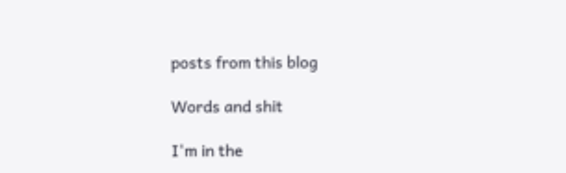posts from this blog

Words and shit

I'm in the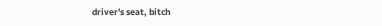driver's seat, bitch